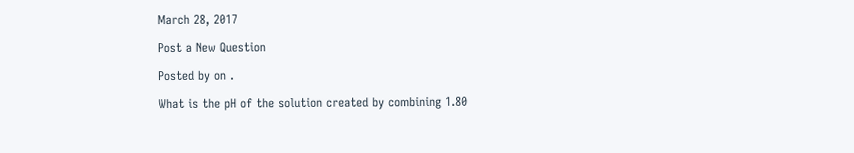March 28, 2017

Post a New Question

Posted by on .

What is the pH of the solution created by combining 1.80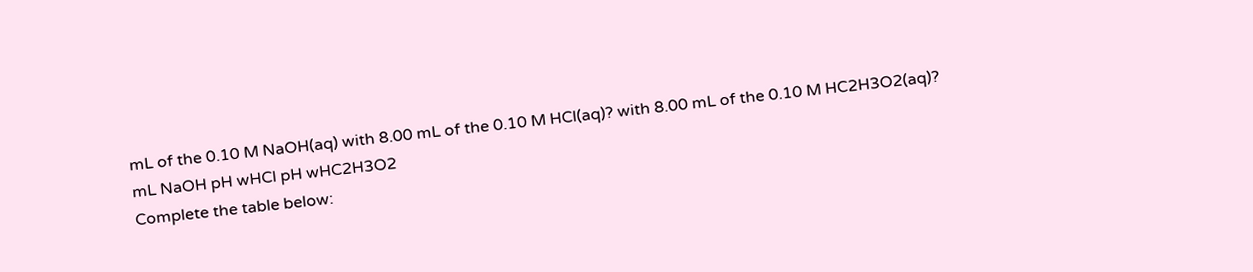mL of the 0.10 M NaOH(aq) with 8.00 mL of the 0.10 M HCl(aq)? with 8.00 mL of the 0.10 M HC2H3O2(aq)?
mL NaOH pH wHCl pH wHC2H3O2
Complete the table below: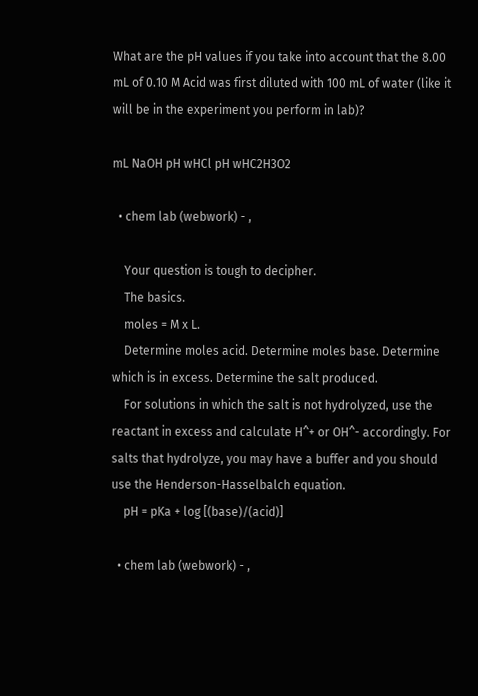What are the pH values if you take into account that the 8.00 mL of 0.10 M Acid was first diluted with 100 mL of water (like it will be in the experiment you perform in lab)?

mL NaOH pH wHCl pH wHC2H3O2

  • chem lab (webwork) - ,

    Your question is tough to decipher.
    The basics.
    moles = M x L.
    Determine moles acid. Determine moles base. Determine which is in excess. Determine the salt produced.
    For solutions in which the salt is not hydrolyzed, use the reactant in excess and calculate H^+ or OH^- accordingly. For salts that hydrolyze, you may have a buffer and you should use the Henderson-Hasselbalch equation.
    pH = pKa + log [(base)/(acid)]

  • chem lab (webwork) - ,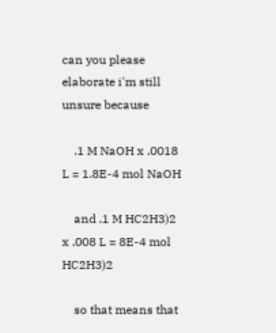can you please elaborate i'm still unsure because

    .1 M NaOH x .0018 L = 1.8E-4 mol NaOH

    and .1 M HC2H3)2 x .008 L = 8E-4 mol HC2H3)2

    so that means that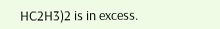HC2H3)2 is in excess.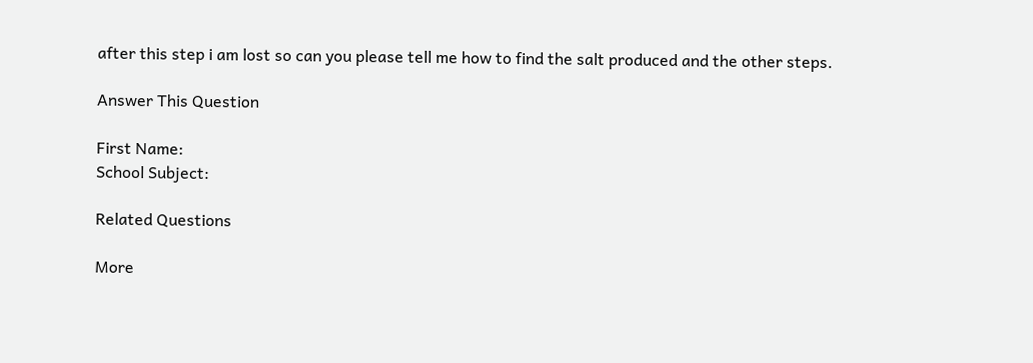after this step i am lost so can you please tell me how to find the salt produced and the other steps.

Answer This Question

First Name:
School Subject:

Related Questions

More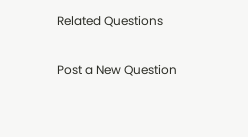Related Questions

Post a New Question